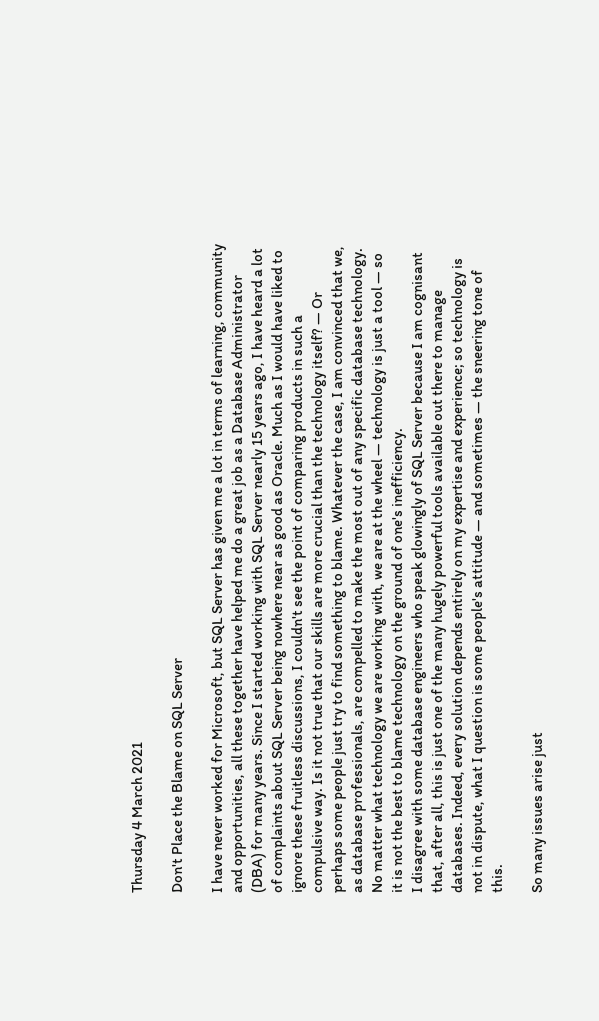Thursday 4 March 2021

Don't Place the Blame on SQL Server

I have never worked for Microsoft, but SQL Server has given me a lot in terms of learning, community and opportunities, all these together have helped me do a great job as a Database Administrator (DBA) for many years. Since I started working with SQL Server nearly 15 years ago, I have heard a lot of complaints about SQL Server being nowhere near as good as Oracle. Much as I would have liked to ignore these fruitless discussions, I couldn't see the point of comparing products in such a compulsive way. Is it not true that our skills are more crucial than the technology itself? — Or perhaps some people just try to find something to blame. Whatever the case, I am convinced that we, as database professionals, are compelled to make the most out of any specific database technology.
No matter what technology we are working with, we are at the wheel — technology is just a tool — so it is not the best to blame technology on the ground of one's inefficiency.
I disagree with some database engineers who speak glowingly of SQL Server because I am cognisant that, after all, this is just one of the many hugely powerful tools available out there to manage databases. Indeed, every solution depends entirely on my expertise and experience; so technology is not in dispute, what I question is some people's attitude — and sometimes — the sneering tone of this.

So many issues arise just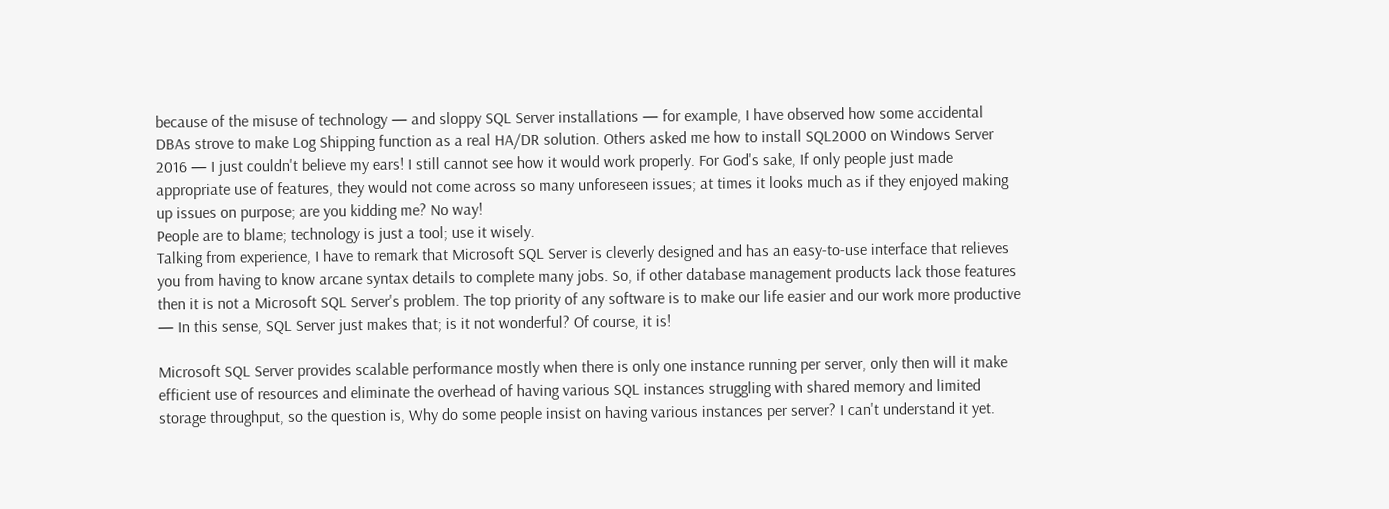because of the misuse of technology — and sloppy SQL Server installations — for example, I have observed how some accidental DBAs strove to make Log Shipping function as a real HA/DR solution. Others asked me how to install SQL2000 on Windows Server 2016 — I just couldn't believe my ears! I still cannot see how it would work properly. For God's sake, If only people just made appropriate use of features, they would not come across so many unforeseen issues; at times it looks much as if they enjoyed making up issues on purpose; are you kidding me? No way!
People are to blame; technology is just a tool; use it wisely.
Talking from experience, I have to remark that Microsoft SQL Server is cleverly designed and has an easy-to-use interface that relieves you from having to know arcane syntax details to complete many jobs. So, if other database management products lack those features then it is not a Microsoft SQL Server's problem. The top priority of any software is to make our life easier and our work more productive — In this sense, SQL Server just makes that; is it not wonderful? Of course, it is!

Microsoft SQL Server provides scalable performance mostly when there is only one instance running per server, only then will it make efficient use of resources and eliminate the overhead of having various SQL instances struggling with shared memory and limited storage throughput, so the question is, Why do some people insist on having various instances per server? I can't understand it yet.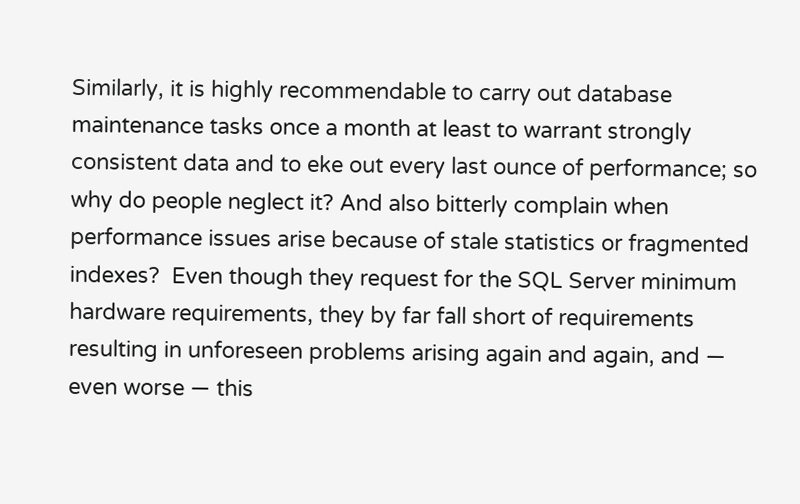Similarly, it is highly recommendable to carry out database maintenance tasks once a month at least to warrant strongly consistent data and to eke out every last ounce of performance; so why do people neglect it? And also bitterly complain when performance issues arise because of stale statistics or fragmented indexes?  Even though they request for the SQL Server minimum hardware requirements, they by far fall short of requirements resulting in unforeseen problems arising again and again, and — even worse — this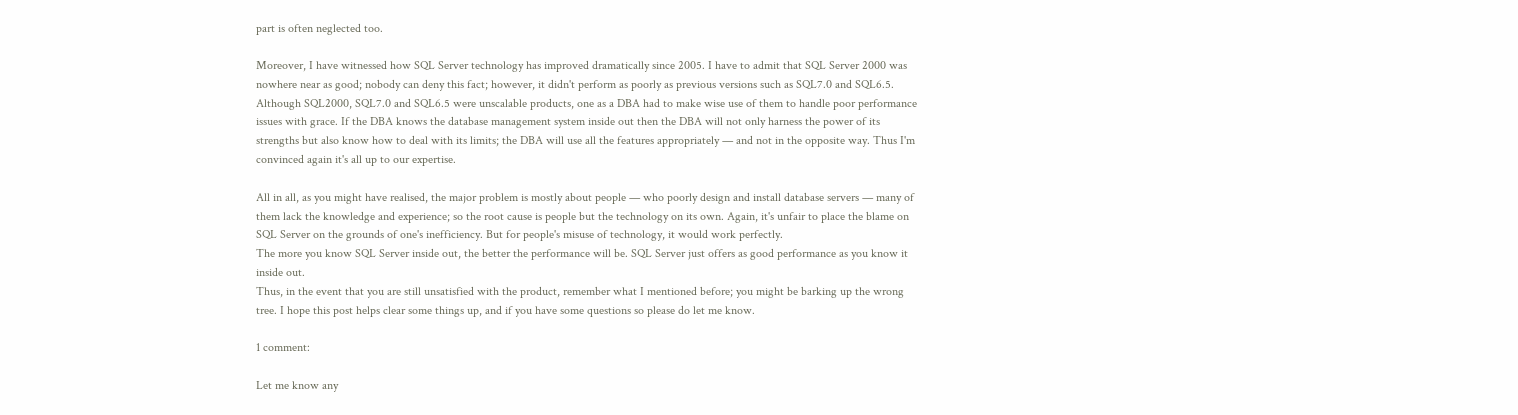part is often neglected too.

Moreover, I have witnessed how SQL Server technology has improved dramatically since 2005. I have to admit that SQL Server 2000 was nowhere near as good; nobody can deny this fact; however, it didn't perform as poorly as previous versions such as SQL7.0 and SQL6.5. Although SQL2000, SQL7.0 and SQL6.5 were unscalable products, one as a DBA had to make wise use of them to handle poor performance issues with grace. If the DBA knows the database management system inside out then the DBA will not only harness the power of its strengths but also know how to deal with its limits; the DBA will use all the features appropriately — and not in the opposite way. Thus I'm convinced again it's all up to our expertise.

All in all, as you might have realised, the major problem is mostly about people — who poorly design and install database servers — many of them lack the knowledge and experience; so the root cause is people but the technology on its own. Again, it's unfair to place the blame on SQL Server on the grounds of one's inefficiency. But for people's misuse of technology, it would work perfectly.
The more you know SQL Server inside out, the better the performance will be. SQL Server just offers as good performance as you know it inside out.
Thus, in the event that you are still unsatisfied with the product, remember what I mentioned before; you might be barking up the wrong tree. I hope this post helps clear some things up, and if you have some questions so please do let me know.

1 comment:

Let me know any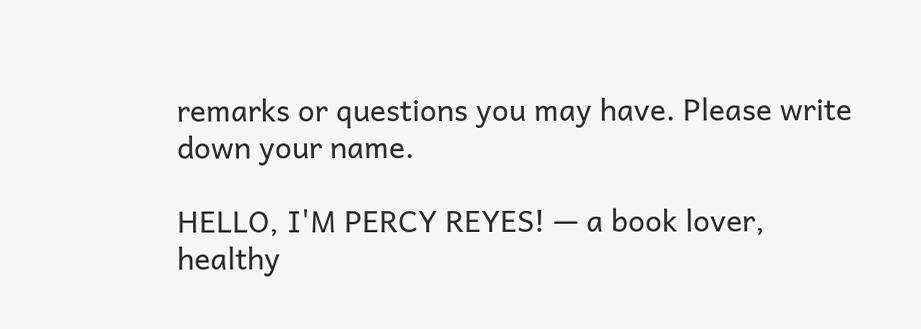remarks or questions you may have. Please write down your name.

HELLO, I'M PERCY REYES! — a book lover, healthy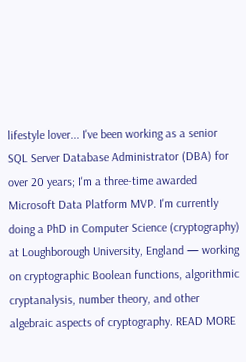lifestyle lover... I've been working as a senior SQL Server Database Administrator (DBA) for over 20 years; I'm a three-time awarded Microsoft Data Platform MVP. I'm currently doing a PhD in Computer Science (cryptography) at Loughborough University, England — working on cryptographic Boolean functions, algorithmic cryptanalysis, number theory, and other algebraic aspects of cryptography. READ MORE